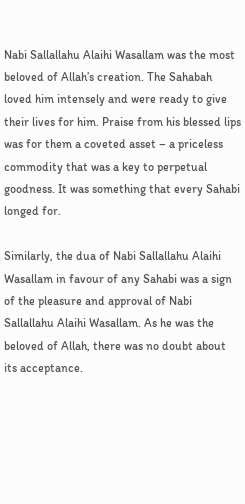Nabi Sallallahu Alaihi Wasallam was the most beloved of Allah’s creation. The Sahabah loved him intensely and were ready to give their lives for him. Praise from his blessed lips was for them a coveted asset – a priceless commodity that was a key to perpetual goodness. It was something that every Sahabi longed for.

Similarly, the dua of Nabi Sallallahu Alaihi Wasallam in favour of any Sahabi was a sign of the pleasure and approval of Nabi Sallallahu Alaihi Wasallam. As he was the beloved of Allah, there was no doubt about its acceptance.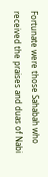Fortunate were those Sahabah who received the praises and duas of Nabi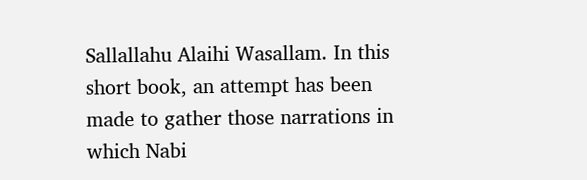Sallallahu Alaihi Wasallam. In this short book, an attempt has been made to gather those narrations in which Nabi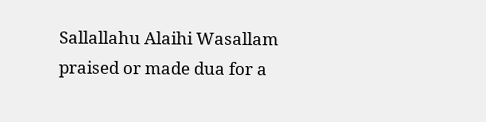Sallallahu Alaihi Wasallam praised or made dua for a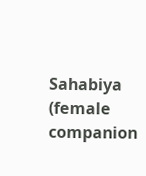Sahabiya (female companion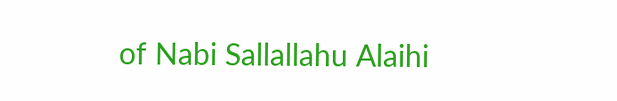of Nabi Sallallahu Alaihi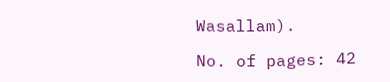Wasallam).

No. of pages: 42